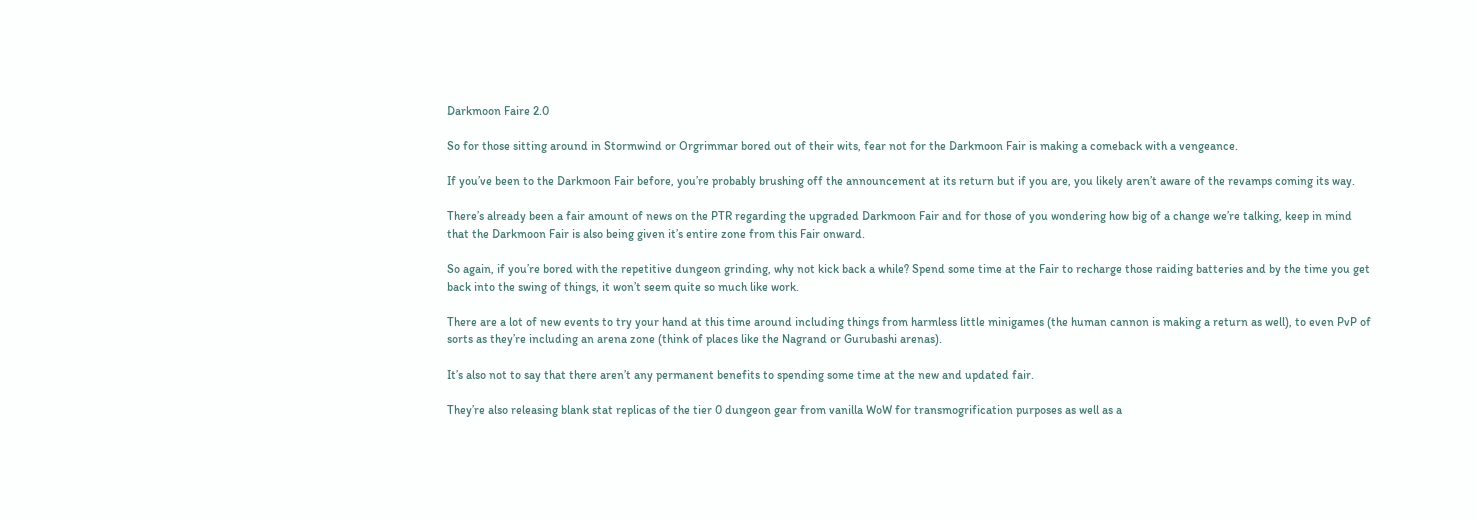Darkmoon Faire 2.0

So for those sitting around in Stormwind or Orgrimmar bored out of their wits, fear not for the Darkmoon Fair is making a comeback with a vengeance.

If you’ve been to the Darkmoon Fair before, you’re probably brushing off the announcement at its return but if you are, you likely aren’t aware of the revamps coming its way.

There’s already been a fair amount of news on the PTR regarding the upgraded Darkmoon Fair and for those of you wondering how big of a change we’re talking, keep in mind that the Darkmoon Fair is also being given it’s entire zone from this Fair onward.

So again, if you’re bored with the repetitive dungeon grinding, why not kick back a while? Spend some time at the Fair to recharge those raiding batteries and by the time you get back into the swing of things, it won’t seem quite so much like work.

There are a lot of new events to try your hand at this time around including things from harmless little minigames (the human cannon is making a return as well), to even PvP of sorts as they’re including an arena zone (think of places like the Nagrand or Gurubashi arenas).

It’s also not to say that there aren’t any permanent benefits to spending some time at the new and updated fair.

They’re also releasing blank stat replicas of the tier 0 dungeon gear from vanilla WoW for transmogrification purposes as well as a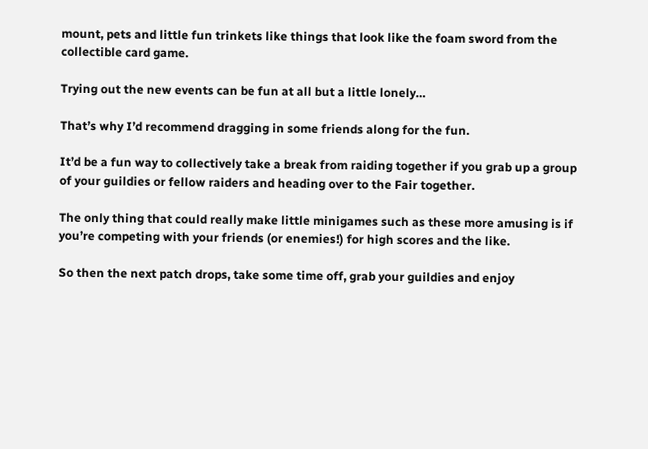mount, pets and little fun trinkets like things that look like the foam sword from the collectible card game.

Trying out the new events can be fun at all but a little lonely…

That’s why I’d recommend dragging in some friends along for the fun.

It’d be a fun way to collectively take a break from raiding together if you grab up a group of your guildies or fellow raiders and heading over to the Fair together.

The only thing that could really make little minigames such as these more amusing is if you’re competing with your friends (or enemies!) for high scores and the like.

So then the next patch drops, take some time off, grab your guildies and enjoy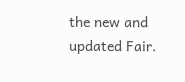the new and updated Fair.